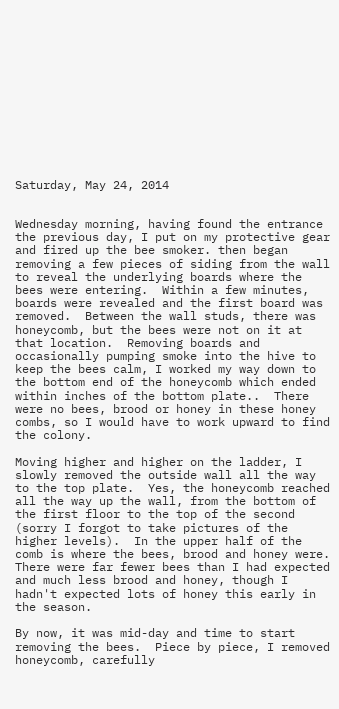Saturday, May 24, 2014


Wednesday morning, having found the entrance the previous day, I put on my protective gear and fired up the bee smoker. then began removing a few pieces of siding from the wall to reveal the underlying boards where the bees were entering.  Within a few minutes, boards were revealed and the first board was removed.  Between the wall studs, there was honeycomb, but the bees were not on it at that location.  Removing boards and occasionally pumping smoke into the hive to keep the bees calm, I worked my way down to the bottom end of the honeycomb which ended within inches of the bottom plate..  There were no bees, brood or honey in these honey combs, so I would have to work upward to find the colony.

Moving higher and higher on the ladder, I slowly removed the outside wall all the way to the top plate.  Yes, the honeycomb reached all the way up the wall, from the bottom of the first floor to the top of the second (sorry I forgot to take pictures of the higher levels).  In the upper half of the comb is where the bees, brood and honey were.  There were far fewer bees than I had expected and much less brood and honey, though I hadn't expected lots of honey this early in the season.

By now, it was mid-day and time to start removing the bees.  Piece by piece, I removed honeycomb, carefully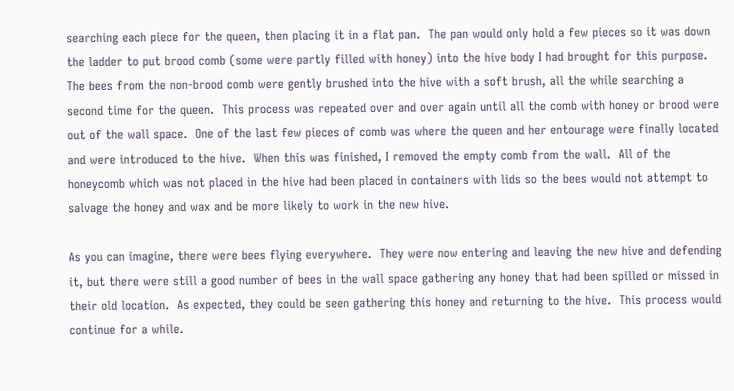searching each piece for the queen, then placing it in a flat pan.  The pan would only hold a few pieces so it was down the ladder to put brood comb (some were partly filled with honey) into the hive body I had brought for this purpose.  The bees from the non-brood comb were gently brushed into the hive with a soft brush, all the while searching a second time for the queen.  This process was repeated over and over again until all the comb with honey or brood were out of the wall space.  One of the last few pieces of comb was where the queen and her entourage were finally located and were introduced to the hive.  When this was finished, I removed the empty comb from the wall.  All of the honeycomb which was not placed in the hive had been placed in containers with lids so the bees would not attempt to salvage the honey and wax and be more likely to work in the new hive.

As you can imagine, there were bees flying everywhere.  They were now entering and leaving the new hive and defending it, but there were still a good number of bees in the wall space gathering any honey that had been spilled or missed in their old location.  As expected, they could be seen gathering this honey and returning to the hive.  This process would continue for a while.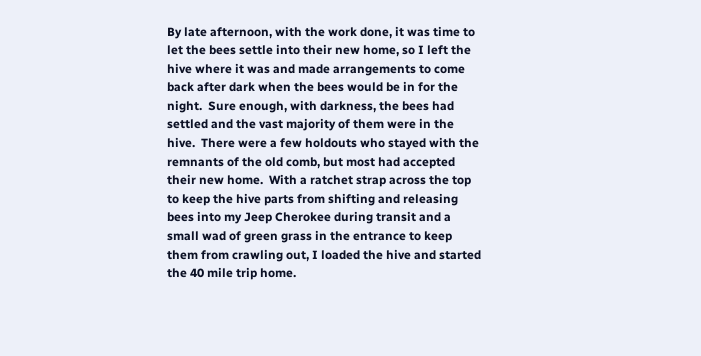By late afternoon, with the work done, it was time to let the bees settle into their new home, so I left the hive where it was and made arrangements to come back after dark when the bees would be in for the night.  Sure enough, with darkness, the bees had settled and the vast majority of them were in the hive.  There were a few holdouts who stayed with the remnants of the old comb, but most had accepted their new home.  With a ratchet strap across the top to keep the hive parts from shifting and releasing bees into my Jeep Cherokee during transit and a small wad of green grass in the entrance to keep them from crawling out, I loaded the hive and started the 40 mile trip home.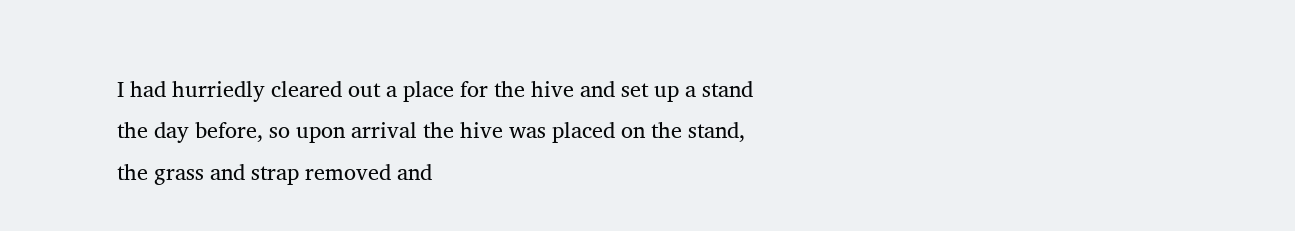I had hurriedly cleared out a place for the hive and set up a stand the day before, so upon arrival the hive was placed on the stand, the grass and strap removed and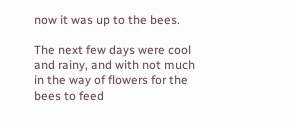now it was up to the bees.

The next few days were cool and rainy, and with not much in the way of flowers for the bees to feed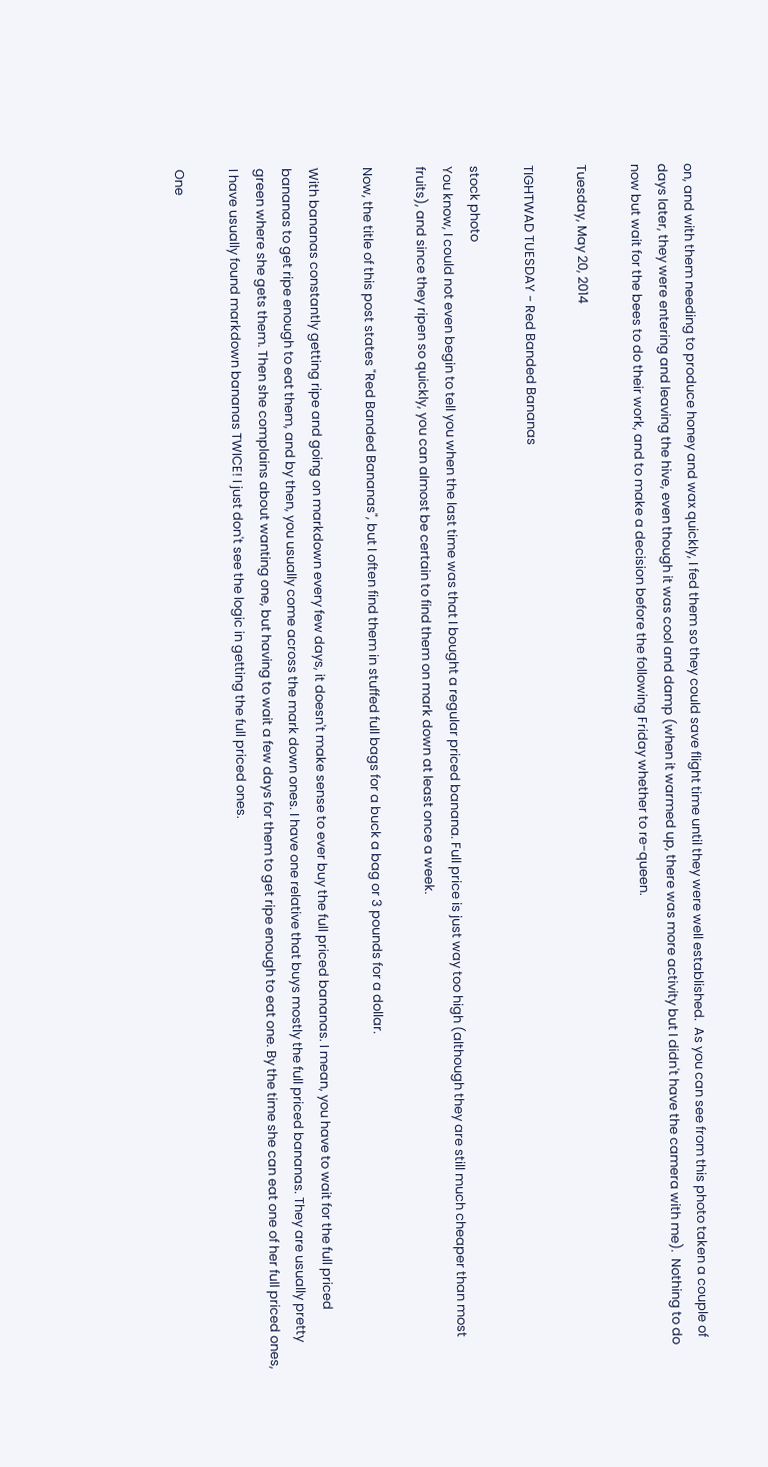on, and with them needing to produce honey and wax quickly, I fed them so they could save flight time until they were well established.  As you can see from this photo taken a couple of days later, they were entering and leaving the hive, even though it was cool and damp (when it warmed up, there was more activity but I didn't have the camera with me).  Nothing to do now but wait for the bees to do their work, and to make a decision before the following Friday whether to re-queen.

Tuesday, May 20, 2014

TIGHTWAD TUESDAY - Red Banded Bananas

stock photo
You know, I could not even begin to tell you when the last time was that I bought a regular priced banana. Full price is just way too high (although they are still much cheaper than most fruits), and since they ripen so quickly, you can almost be certain to find them on mark down at least once a week.

Now, the title of this post states "Red Banded Bananas", but I often find them in stuffed full bags for a buck a bag or 3 pounds for a dollar.

With bananas constantly getting ripe and going on markdown every few days, it doesn't make sense to ever buy the full priced bananas. I mean, you have to wait for the full priced bananas to get ripe enough to eat them, and by then, you usually come across the mark down ones. I have one relative that buys mostly the full priced bananas. They are usually pretty green where she gets them. Then she complains about wanting one, but having to wait a few days for them to get ripe enough to eat one. By the time she can eat one of her full priced ones, I have usually found markdown bananas TWICE! I just don't see the logic in getting the full priced ones.

One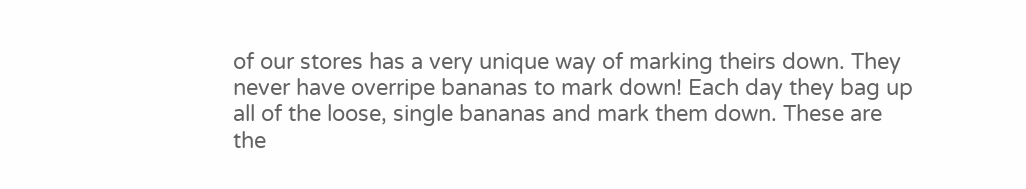of our stores has a very unique way of marking theirs down. They never have overripe bananas to mark down! Each day they bag up all of the loose, single bananas and mark them down. These are the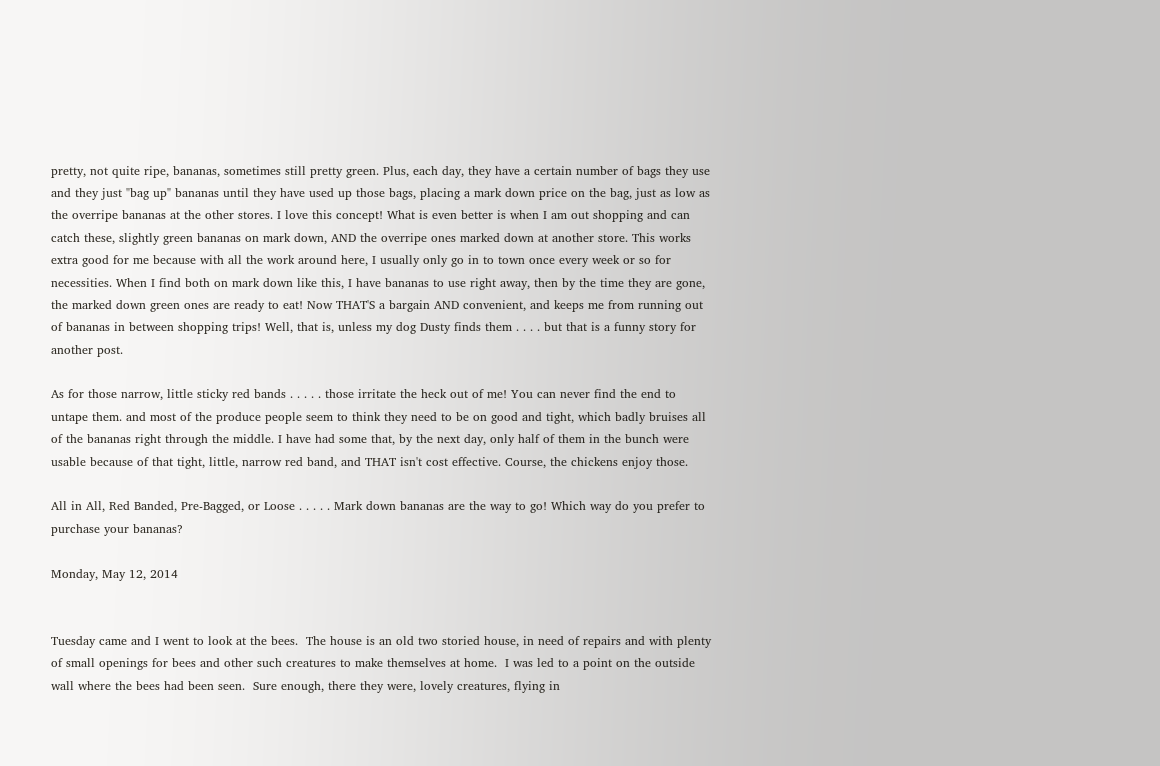pretty, not quite ripe, bananas, sometimes still pretty green. Plus, each day, they have a certain number of bags they use and they just "bag up" bananas until they have used up those bags, placing a mark down price on the bag, just as low as the overripe bananas at the other stores. I love this concept! What is even better is when I am out shopping and can catch these, slightly green bananas on mark down, AND the overripe ones marked down at another store. This works extra good for me because with all the work around here, I usually only go in to town once every week or so for necessities. When I find both on mark down like this, I have bananas to use right away, then by the time they are gone, the marked down green ones are ready to eat! Now THAT'S a bargain AND convenient, and keeps me from running out of bananas in between shopping trips! Well, that is, unless my dog Dusty finds them . . . . but that is a funny story for another post.

As for those narrow, little sticky red bands . . . . . those irritate the heck out of me! You can never find the end to untape them. and most of the produce people seem to think they need to be on good and tight, which badly bruises all of the bananas right through the middle. I have had some that, by the next day, only half of them in the bunch were usable because of that tight, little, narrow red band, and THAT isn't cost effective. Course, the chickens enjoy those.

All in All, Red Banded, Pre-Bagged, or Loose . . . . . Mark down bananas are the way to go! Which way do you prefer to purchase your bananas?

Monday, May 12, 2014


Tuesday came and I went to look at the bees.  The house is an old two storied house, in need of repairs and with plenty of small openings for bees and other such creatures to make themselves at home.  I was led to a point on the outside wall where the bees had been seen.  Sure enough, there they were, lovely creatures, flying in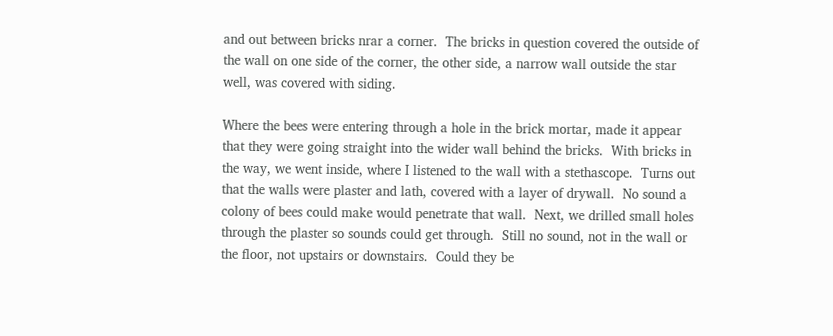and out between bricks nrar a corner.  The bricks in question covered the outside of the wall on one side of the corner, the other side, a narrow wall outside the star well, was covered with siding.

Where the bees were entering through a hole in the brick mortar, made it appear that they were going straight into the wider wall behind the bricks.  With bricks in the way, we went inside, where I listened to the wall with a stethascope.  Turns out that the walls were plaster and lath, covered with a layer of drywall.  No sound a colony of bees could make would penetrate that wall.  Next, we drilled small holes through the plaster so sounds could get through.  Still no sound, not in the wall or the floor, not upstairs or downstairs.  Could they be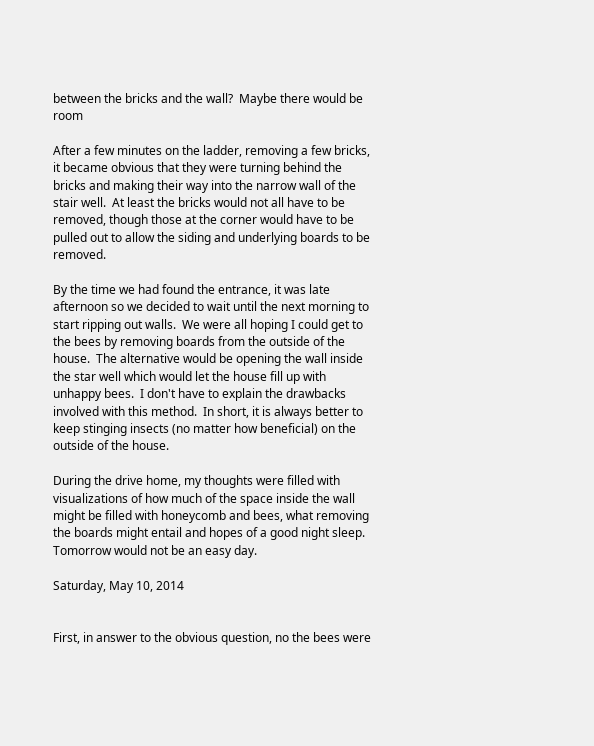between the bricks and the wall?  Maybe there would be room

After a few minutes on the ladder, removing a few bricks, it became obvious that they were turning behind the bricks and making their way into the narrow wall of the stair well.  At least the bricks would not all have to be removed, though those at the corner would have to be pulled out to allow the siding and underlying boards to be removed.

By the time we had found the entrance, it was late afternoon so we decided to wait until the next morning to start ripping out walls.  We were all hoping I could get to the bees by removing boards from the outside of the house.  The alternative would be opening the wall inside the star well which would let the house fill up with unhappy bees.  I don't have to explain the drawbacks involved with this method.  In short, it is always better to keep stinging insects (no matter how beneficial) on the outside of the house.

During the drive home, my thoughts were filled with visualizations of how much of the space inside the wall might be filled with honeycomb and bees, what removing the boards might entail and hopes of a good night sleep.  Tomorrow would not be an easy day.

Saturday, May 10, 2014


First, in answer to the obvious question, no the bees were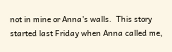not in mine or Anna's walls.  This story started last Friday when Anna called me,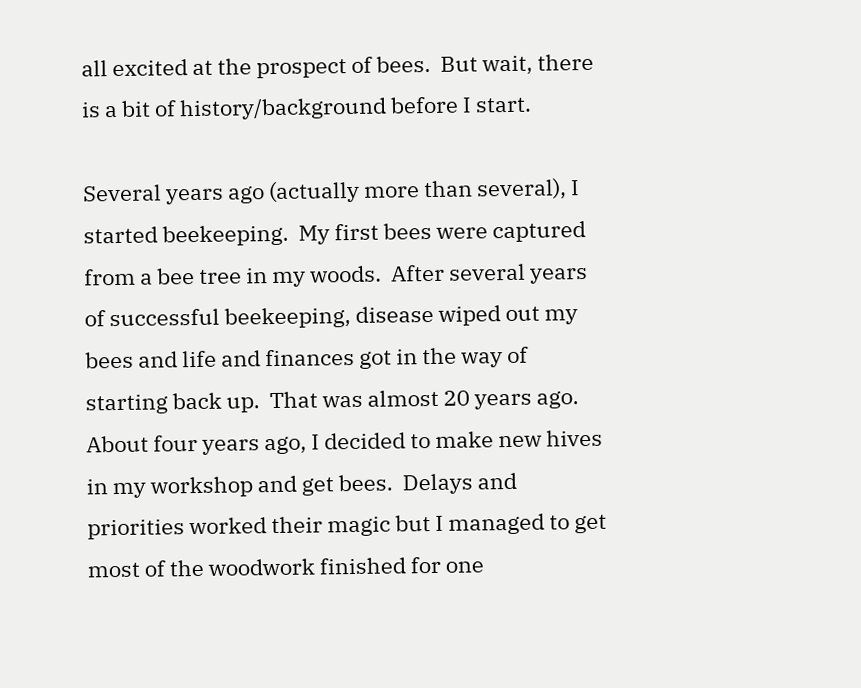all excited at the prospect of bees.  But wait, there is a bit of history/background before I start.

Several years ago (actually more than several), I started beekeeping.  My first bees were captured from a bee tree in my woods.  After several years of successful beekeeping, disease wiped out my bees and life and finances got in the way of starting back up.  That was almost 20 years ago.  About four years ago, I decided to make new hives in my workshop and get bees.  Delays and priorities worked their magic but I managed to get most of the woodwork finished for one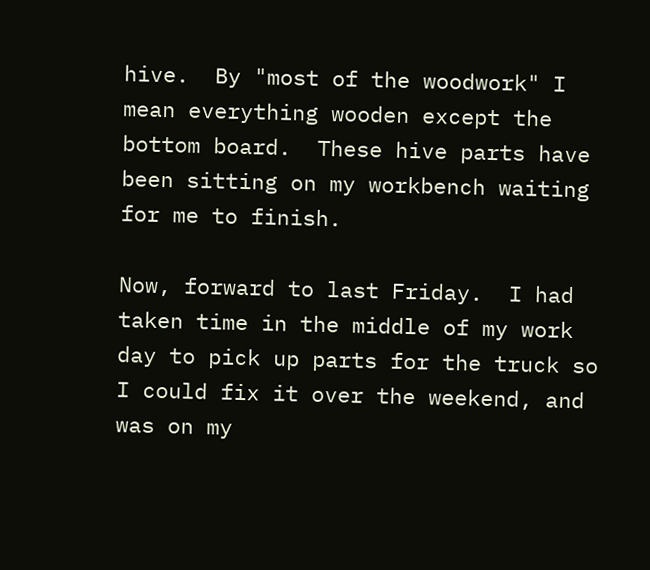hive.  By "most of the woodwork" I mean everything wooden except the bottom board.  These hive parts have been sitting on my workbench waiting for me to finish.

Now, forward to last Friday.  I had taken time in the middle of my work day to pick up parts for the truck so I could fix it over the weekend, and was on my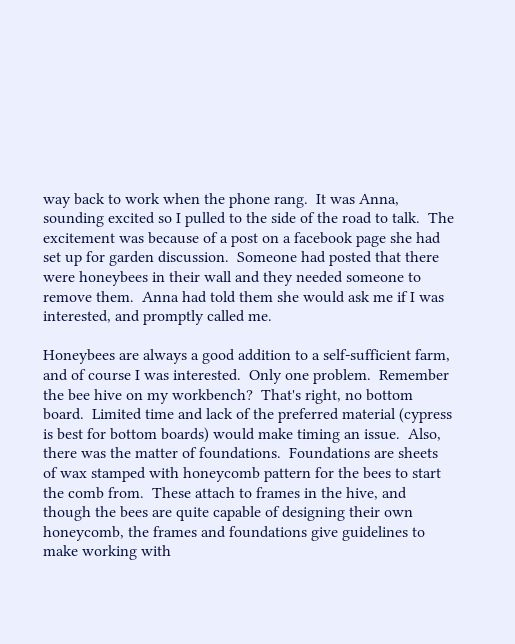way back to work when the phone rang.  It was Anna, sounding excited so I pulled to the side of the road to talk.  The excitement was because of a post on a facebook page she had set up for garden discussion.  Someone had posted that there were honeybees in their wall and they needed someone to remove them.  Anna had told them she would ask me if I was interested, and promptly called me.

Honeybees are always a good addition to a self-sufficient farm, and of course I was interested.  Only one problem.  Remember the bee hive on my workbench?  That's right, no bottom board.  Limited time and lack of the preferred material (cypress is best for bottom boards) would make timing an issue.  Also, there was the matter of foundations.  Foundations are sheets of wax stamped with honeycomb pattern for the bees to start the comb from.  These attach to frames in the hive, and though the bees are quite capable of designing their own honeycomb, the frames and foundations give guidelines to make working with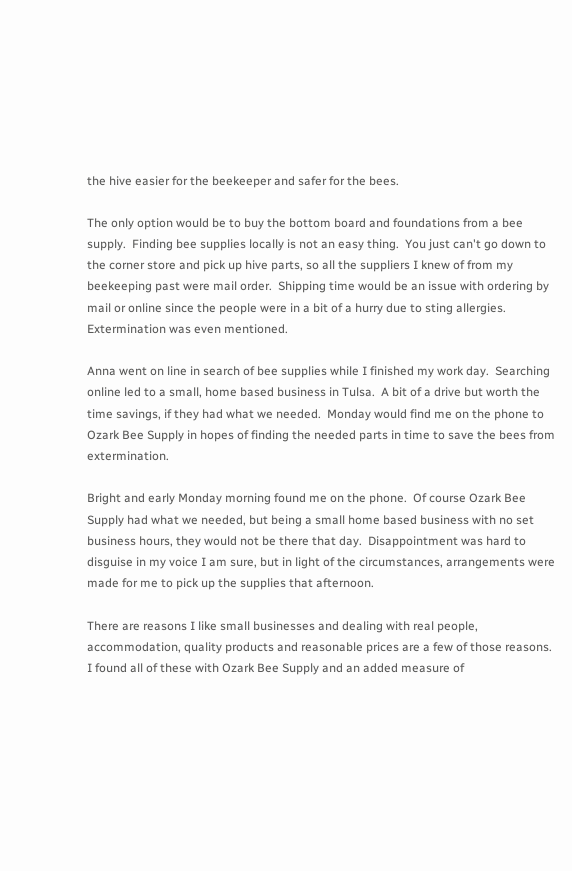the hive easier for the beekeeper and safer for the bees.

The only option would be to buy the bottom board and foundations from a bee supply.  Finding bee supplies locally is not an easy thing.  You just can't go down to the corner store and pick up hive parts, so all the suppliers I knew of from my beekeeping past were mail order.  Shipping time would be an issue with ordering by mail or online since the people were in a bit of a hurry due to sting allergies.  Extermination was even mentioned.

Anna went on line in search of bee supplies while I finished my work day.  Searching online led to a small, home based business in Tulsa.  A bit of a drive but worth the time savings, if they had what we needed.  Monday would find me on the phone to Ozark Bee Supply in hopes of finding the needed parts in time to save the bees from extermination.

Bright and early Monday morning found me on the phone.  Of course Ozark Bee Supply had what we needed, but being a small home based business with no set business hours, they would not be there that day.  Disappointment was hard to disguise in my voice I am sure, but in light of the circumstances, arrangements were made for me to pick up the supplies that afternoon.

There are reasons I like small businesses and dealing with real people, accommodation, quality products and reasonable prices are a few of those reasons.  I found all of these with Ozark Bee Supply and an added measure of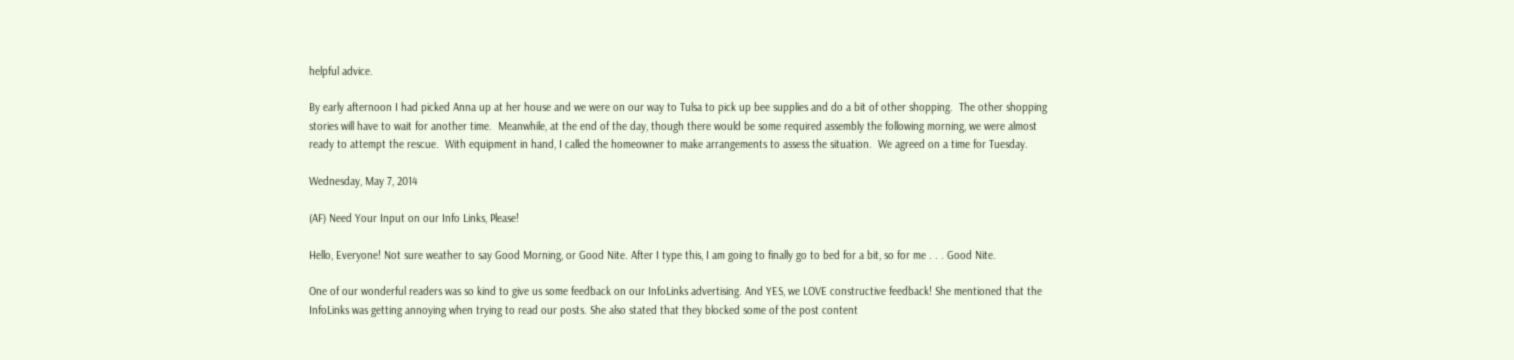helpful advice.

By early afternoon I had picked Anna up at her house and we were on our way to Tulsa to pick up bee supplies and do a bit of other shopping.  The other shopping stories will have to wait for another time.  Meanwhile, at the end of the day, though there would be some required assembly the following morning, we were almost ready to attempt the rescue.  With equipment in hand, I called the homeowner to make arrangements to assess the situation.  We agreed on a time for Tuesday.

Wednesday, May 7, 2014

(AF) Need Your Input on our Info Links, Please!

Hello, Everyone! Not sure weather to say Good Morning, or Good Nite. After I type this, I am going to finally go to bed for a bit, so for me . . . Good Nite.

One of our wonderful readers was so kind to give us some feedback on our InfoLinks advertising. And YES, we LOVE constructive feedback! She mentioned that the InfoLinks was getting annoying when trying to read our posts. She also stated that they blocked some of the post content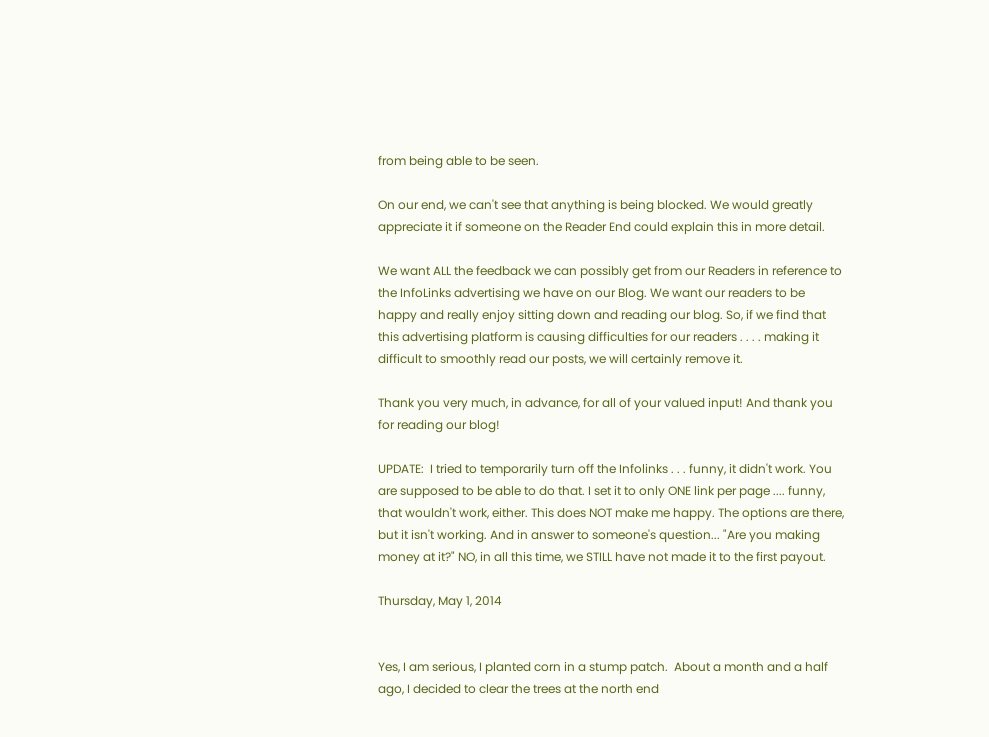from being able to be seen.

On our end, we can't see that anything is being blocked. We would greatly appreciate it if someone on the Reader End could explain this in more detail.

We want ALL the feedback we can possibly get from our Readers in reference to the InfoLinks advertising we have on our Blog. We want our readers to be happy and really enjoy sitting down and reading our blog. So, if we find that this advertising platform is causing difficulties for our readers . . . . making it difficult to smoothly read our posts, we will certainly remove it.

Thank you very much, in advance, for all of your valued input! And thank you for reading our blog!

UPDATE:  I tried to temporarily turn off the Infolinks . . . funny, it didn't work. You are supposed to be able to do that. I set it to only ONE link per page .... funny, that wouldn't work, either. This does NOT make me happy. The options are there, but it isn't working. And in answer to someone's question... "Are you making money at it?" NO, in all this time, we STILL have not made it to the first payout.

Thursday, May 1, 2014


Yes, I am serious, I planted corn in a stump patch.  About a month and a half ago, I decided to clear the trees at the north end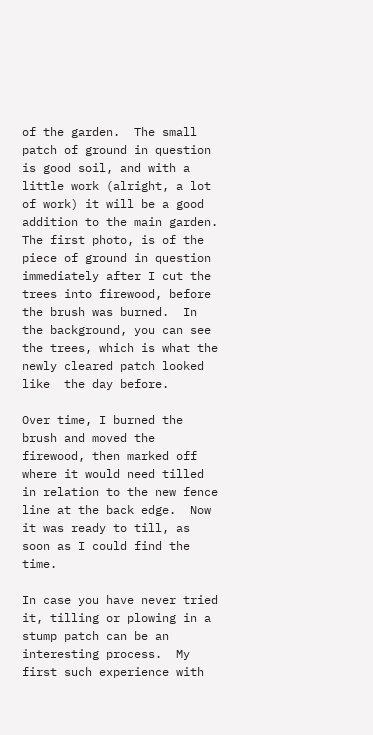of the garden.  The small patch of ground in question is good soil, and with a little work (alright, a lot of work) it will be a good addition to the main garden.  The first photo, is of the piece of ground in question immediately after I cut the trees into firewood, before the brush was burned.  In the background, you can see the trees, which is what the newly cleared patch looked like  the day before.

Over time, I burned the brush and moved the firewood, then marked off where it would need tilled in relation to the new fence line at the back edge.  Now it was ready to till, as soon as I could find the time.

In case you have never tried it, tilling or plowing in a stump patch can be an interesting process.  My first such experience with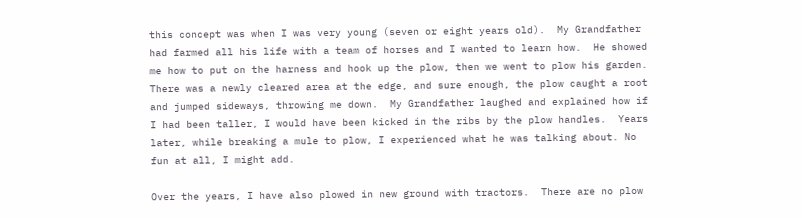this concept was when I was very young (seven or eight years old).  My Grandfather had farmed all his life with a team of horses and I wanted to learn how.  He showed me how to put on the harness and hook up the plow, then we went to plow his garden.  There was a newly cleared area at the edge, and sure enough, the plow caught a root and jumped sideways, throwing me down.  My Grandfather laughed and explained how if I had been taller, I would have been kicked in the ribs by the plow handles.  Years later, while breaking a mule to plow, I experienced what he was talking about. No fun at all, I might add.

Over the years, I have also plowed in new ground with tractors.  There are no plow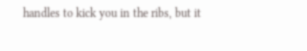handles to kick you in the ribs, but it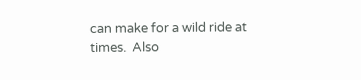can make for a wild ride at times.  Also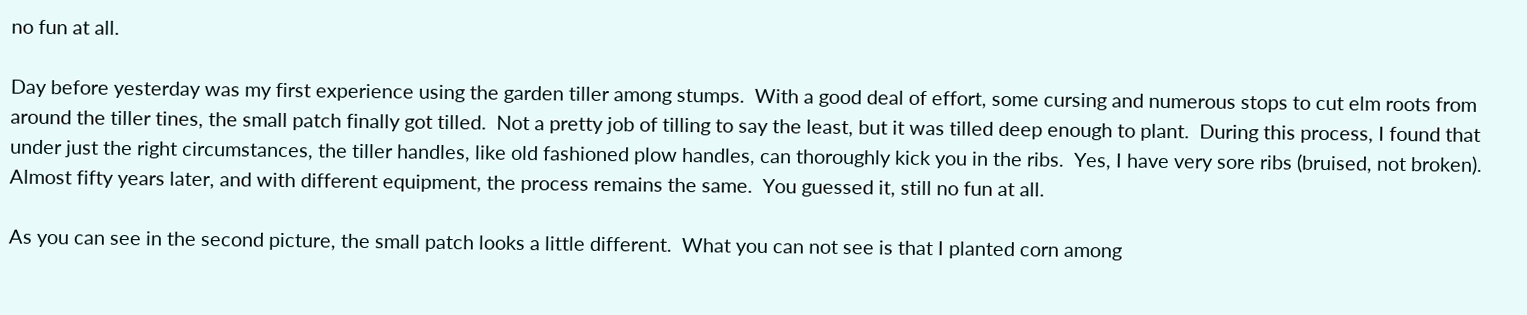no fun at all.

Day before yesterday was my first experience using the garden tiller among stumps.  With a good deal of effort, some cursing and numerous stops to cut elm roots from around the tiller tines, the small patch finally got tilled.  Not a pretty job of tilling to say the least, but it was tilled deep enough to plant.  During this process, I found that under just the right circumstances, the tiller handles, like old fashioned plow handles, can thoroughly kick you in the ribs.  Yes, I have very sore ribs (bruised, not broken).  Almost fifty years later, and with different equipment, the process remains the same.  You guessed it, still no fun at all.

As you can see in the second picture, the small patch looks a little different.  What you can not see is that I planted corn among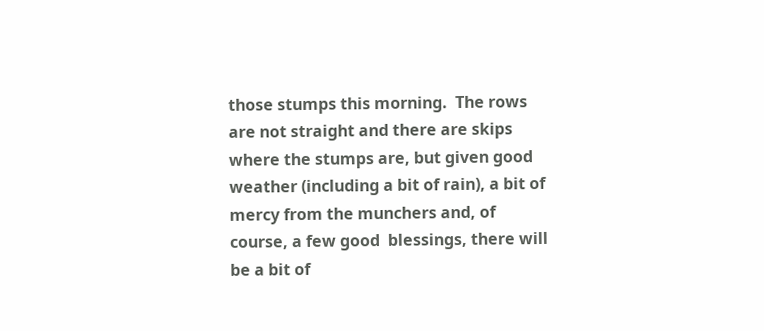those stumps this morning.  The rows are not straight and there are skips where the stumps are, but given good weather (including a bit of rain), a bit of mercy from the munchers and, of course, a few good  blessings, there will be a bit of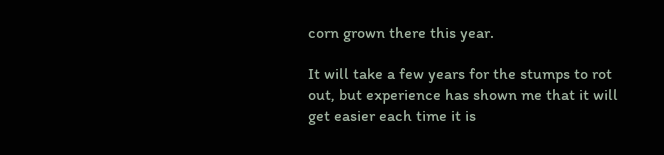corn grown there this year.

It will take a few years for the stumps to rot out, but experience has shown me that it will get easier each time it is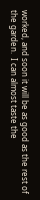worked, and soon it will be as good as the rest of the garden.  I can almost taste the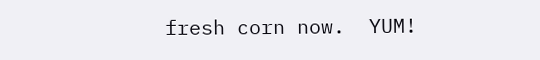fresh corn now.  YUM!